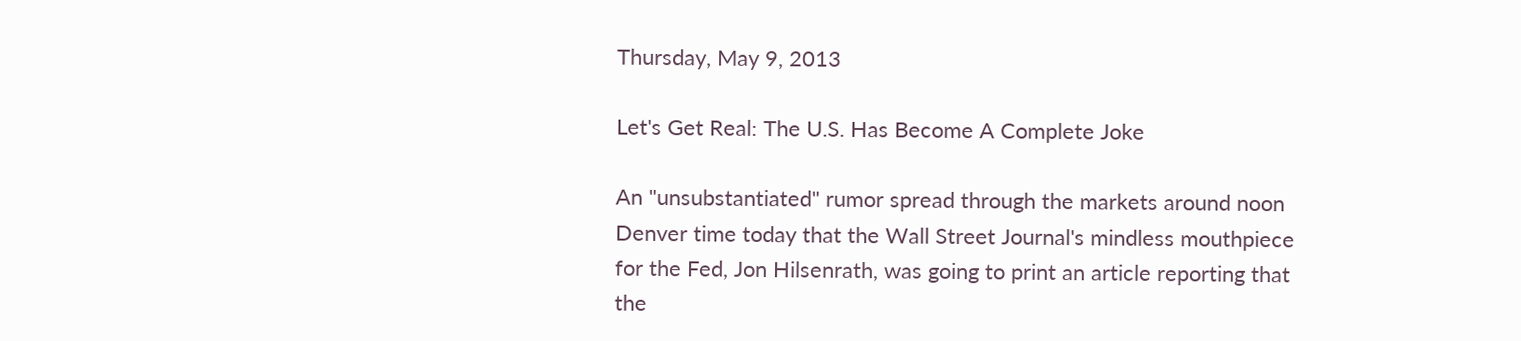Thursday, May 9, 2013

Let's Get Real: The U.S. Has Become A Complete Joke

An "unsubstantiated" rumor spread through the markets around noon Denver time today that the Wall Street Journal's mindless mouthpiece for the Fed, Jon Hilsenrath, was going to print an article reporting that the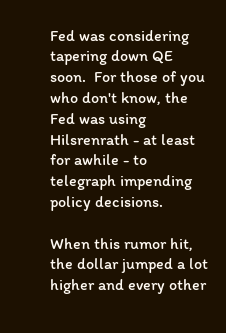Fed was considering tapering down QE soon.  For those of you who don't know, the Fed was using Hilsrenrath - at least for awhile - to telegraph impending policy decisions.

When this rumor hit, the dollar jumped a lot higher and every other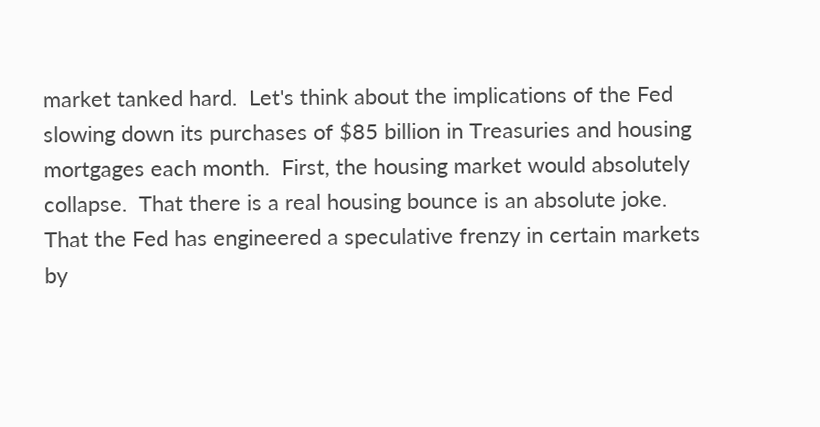market tanked hard.  Let's think about the implications of the Fed slowing down its purchases of $85 billion in Treasuries and housing mortgages each month.  First, the housing market would absolutely collapse.  That there is a real housing bounce is an absolute joke.  That the Fed has engineered a speculative frenzy in certain markets by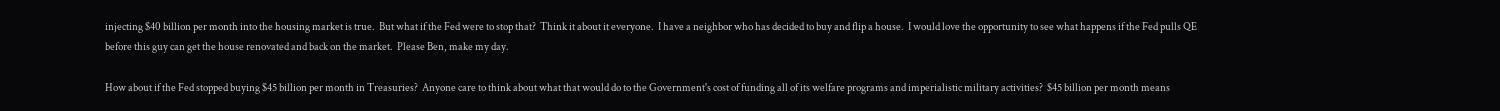injecting $40 billion per month into the housing market is true.  But what if the Fed were to stop that?  Think it about it everyone.  I have a neighbor who has decided to buy and flip a house.  I would love the opportunity to see what happens if the Fed pulls QE before this guy can get the house renovated and back on the market.  Please Ben, make my day.

How about if the Fed stopped buying $45 billion per month in Treasuries?  Anyone care to think about what that would do to the Government's cost of funding all of its welfare programs and imperialistic military activities?  $45 billion per month means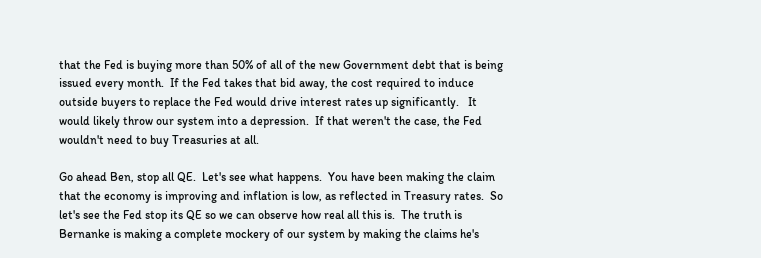that the Fed is buying more than 50% of all of the new Government debt that is being issued every month.  If the Fed takes that bid away, the cost required to induce outside buyers to replace the Fed would drive interest rates up significantly.   It would likely throw our system into a depression.  If that weren't the case, the Fed wouldn't need to buy Treasuries at all.

Go ahead Ben, stop all QE.  Let's see what happens.  You have been making the claim that the economy is improving and inflation is low, as reflected in Treasury rates.  So let's see the Fed stop its QE so we can observe how real all this is.  The truth is Bernanke is making a complete mockery of our system by making the claims he's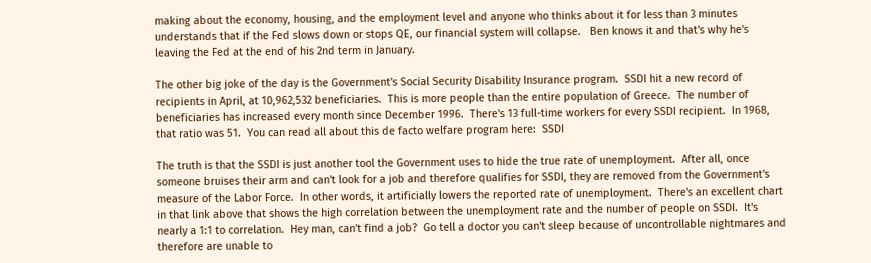making about the economy, housing, and the employment level and anyone who thinks about it for less than 3 minutes understands that if the Fed slows down or stops QE, our financial system will collapse.   Ben knows it and that's why he's leaving the Fed at the end of his 2nd term in January.

The other big joke of the day is the Government's Social Security Disability Insurance program.  SSDI hit a new record of recipients in April, at 10,962,532 beneficiaries.  This is more people than the entire population of Greece.  The number of beneficiaries has increased every month since December 1996.  There's 13 full-time workers for every SSDI recipient.  In 1968, that ratio was 51.  You can read all about this de facto welfare program here:  SSDI

The truth is that the SSDI is just another tool the Government uses to hide the true rate of unemployment.  After all, once someone bruises their arm and can't look for a job and therefore qualifies for SSDI, they are removed from the Government's measure of the Labor Force.  In other words, it artificially lowers the reported rate of unemployment.  There's an excellent chart in that link above that shows the high correlation between the unemployment rate and the number of people on SSDI.  It's nearly a 1:1 to correlation.  Hey man, can't find a job?  Go tell a doctor you can't sleep because of uncontrollable nightmares and therefore are unable to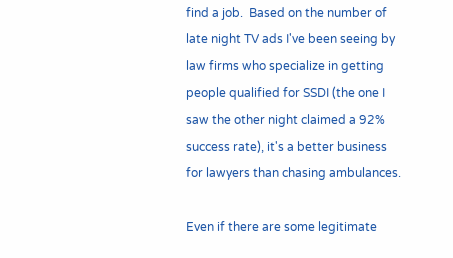find a job.  Based on the number of late night TV ads I've been seeing by law firms who specialize in getting people qualified for SSDI (the one I saw the other night claimed a 92% success rate), it's a better business for lawyers than chasing ambulances.

Even if there are some legitimate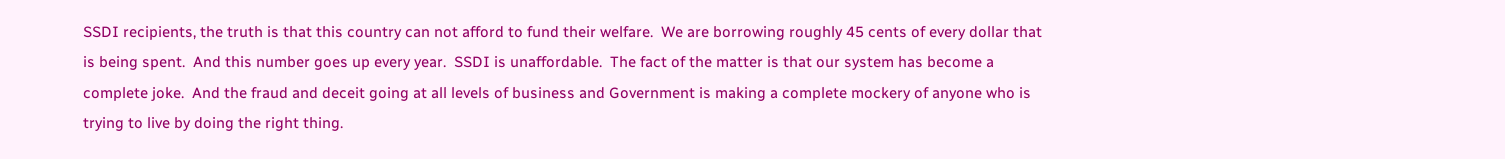SSDI recipients, the truth is that this country can not afford to fund their welfare.  We are borrowing roughly 45 cents of every dollar that is being spent.  And this number goes up every year.  SSDI is unaffordable.  The fact of the matter is that our system has become a complete joke.  And the fraud and deceit going at all levels of business and Government is making a complete mockery of anyone who is trying to live by doing the right thing.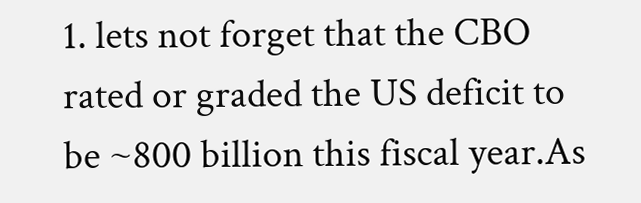1. lets not forget that the CBO rated or graded the US deficit to be ~800 billion this fiscal year.As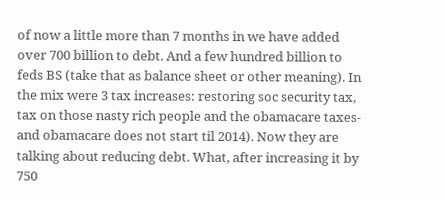of now a little more than 7 months in we have added over 700 billion to debt. And a few hundred billion to feds BS (take that as balance sheet or other meaning). In the mix were 3 tax increases: restoring soc security tax, tax on those nasty rich people and the obamacare taxes-and obamacare does not start til 2014). Now they are talking about reducing debt. What, after increasing it by 750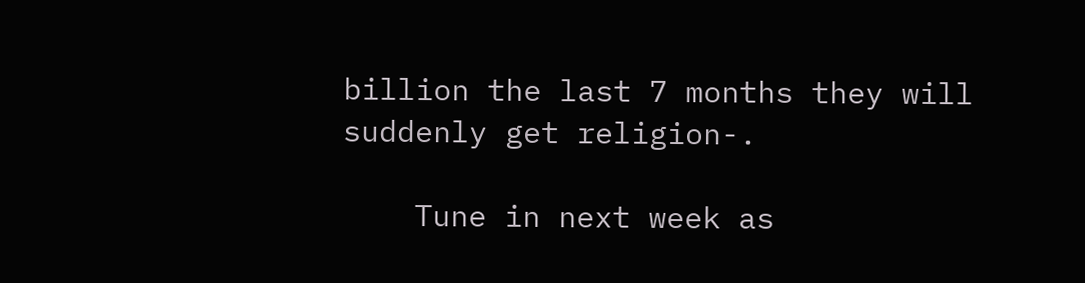billion the last 7 months they will suddenly get religion-.

    Tune in next week as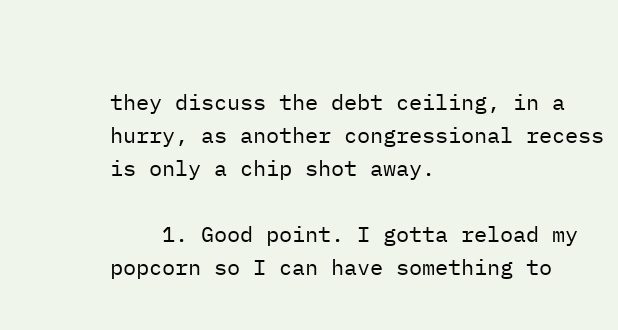they discuss the debt ceiling, in a hurry, as another congressional recess is only a chip shot away.

    1. Good point. I gotta reload my popcorn so I can have something to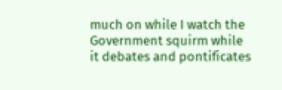much on while I watch the Government squirm while it debates and pontificates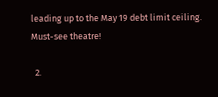leading up to the May 19 debt limit ceiling. Must-see theatre!

  2.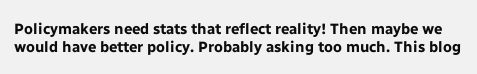Policymakers need stats that reflect reality! Then maybe we would have better policy. Probably asking too much. This blog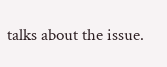talks about the issue.